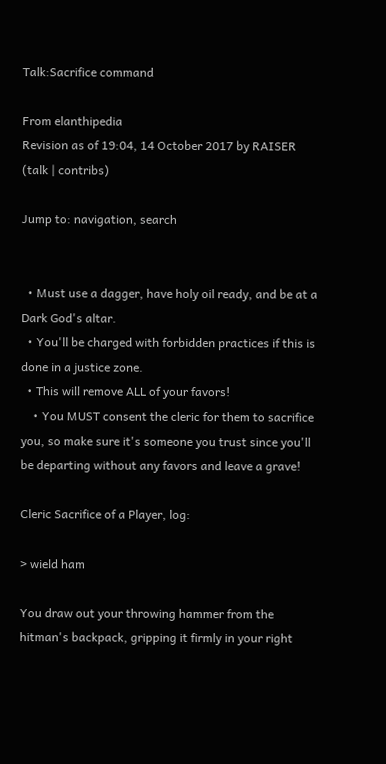Talk:Sacrifice command

From elanthipedia
Revision as of 19:04, 14 October 2017 by RAISER (talk | contribs)

Jump to: navigation, search


  • Must use a dagger, have holy oil ready, and be at a Dark God's altar.
  • You'll be charged with forbidden practices if this is done in a justice zone.
  • This will remove ALL of your favors!
    • You MUST consent the cleric for them to sacrifice you, so make sure it's someone you trust since you'll be departing without any favors and leave a grave!

Cleric Sacrifice of a Player, log:

> wield ham

You draw out your throwing hammer from the hitman's backpack, gripping it firmly in your right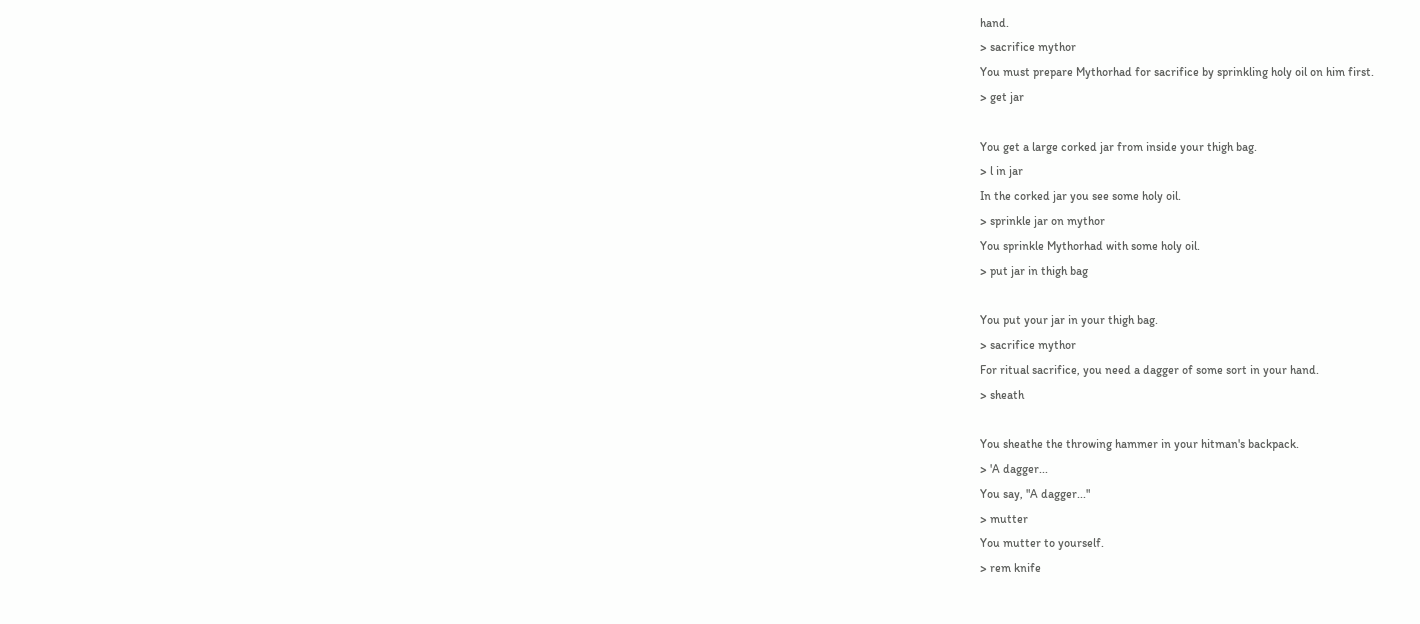hand.
> sacrifice mythor
You must prepare Mythorhad for sacrifice by sprinkling holy oil on him first.
> get jar

You get a large corked jar from inside your thigh bag.
> l in jar
In the corked jar you see some holy oil.
> sprinkle jar on mythor
You sprinkle Mythorhad with some holy oil.
> put jar in thigh bag

You put your jar in your thigh bag.
> sacrifice mythor
For ritual sacrifice, you need a dagger of some sort in your hand.
> sheath

You sheathe the throwing hammer in your hitman's backpack.
> 'A dagger...
You say, "A dagger..."
> mutter
You mutter to yourself.
> rem knife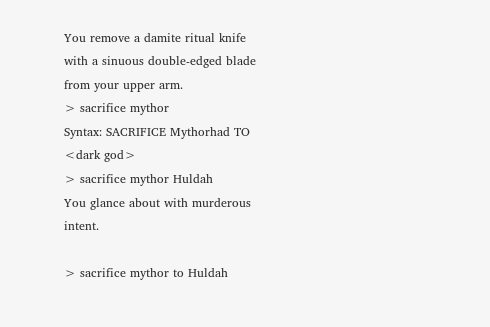You remove a damite ritual knife with a sinuous double-edged blade from your upper arm.
> sacrifice mythor
Syntax: SACRIFICE Mythorhad TO <dark god>
> sacrifice mythor Huldah
You glance about with murderous intent.

> sacrifice mythor to Huldah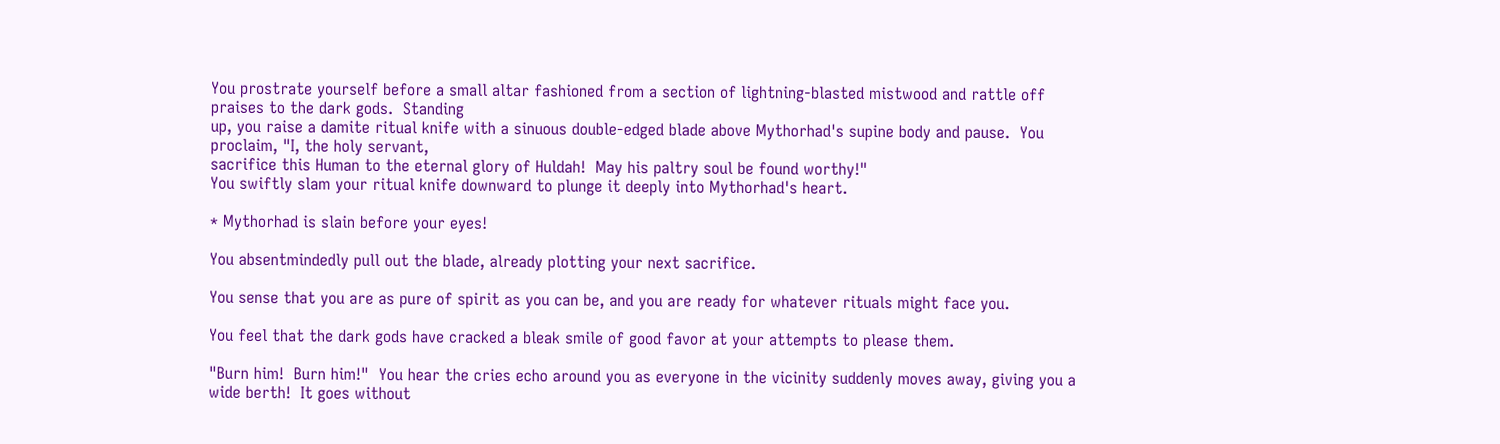You prostrate yourself before a small altar fashioned from a section of lightning-blasted mistwood and rattle off praises to the dark gods.  Standing
up, you raise a damite ritual knife with a sinuous double-edged blade above Mythorhad's supine body and pause.  You proclaim, "I, the holy servant,
sacrifice this Human to the eternal glory of Huldah!  May his paltry soul be found worthy!"
You swiftly slam your ritual knife downward to plunge it deeply into Mythorhad's heart.

* Mythorhad is slain before your eyes!

You absentmindedly pull out the blade, already plotting your next sacrifice.

You sense that you are as pure of spirit as you can be, and you are ready for whatever rituals might face you.

You feel that the dark gods have cracked a bleak smile of good favor at your attempts to please them.

"Burn him!  Burn him!"  You hear the cries echo around you as everyone in the vicinity suddenly moves away, giving you a wide berth!  It goes without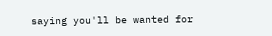saying you'll be wanted for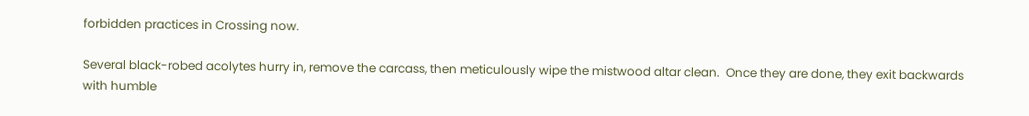forbidden practices in Crossing now.

Several black-robed acolytes hurry in, remove the carcass, then meticulously wipe the mistwood altar clean.  Once they are done, they exit backwards
with humble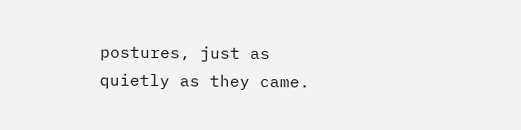postures, just as quietly as they came.